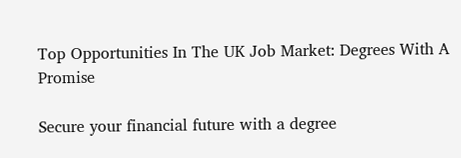Top Opportunities In The UK Job Market: Degrees With A Promise

Secure your financial future with a degree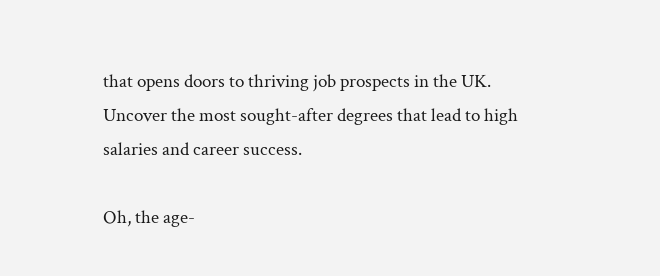that opens doors to thriving job prospects in the UK. Uncover the most sought-after degrees that lead to high salaries and career success.

Oh, the age-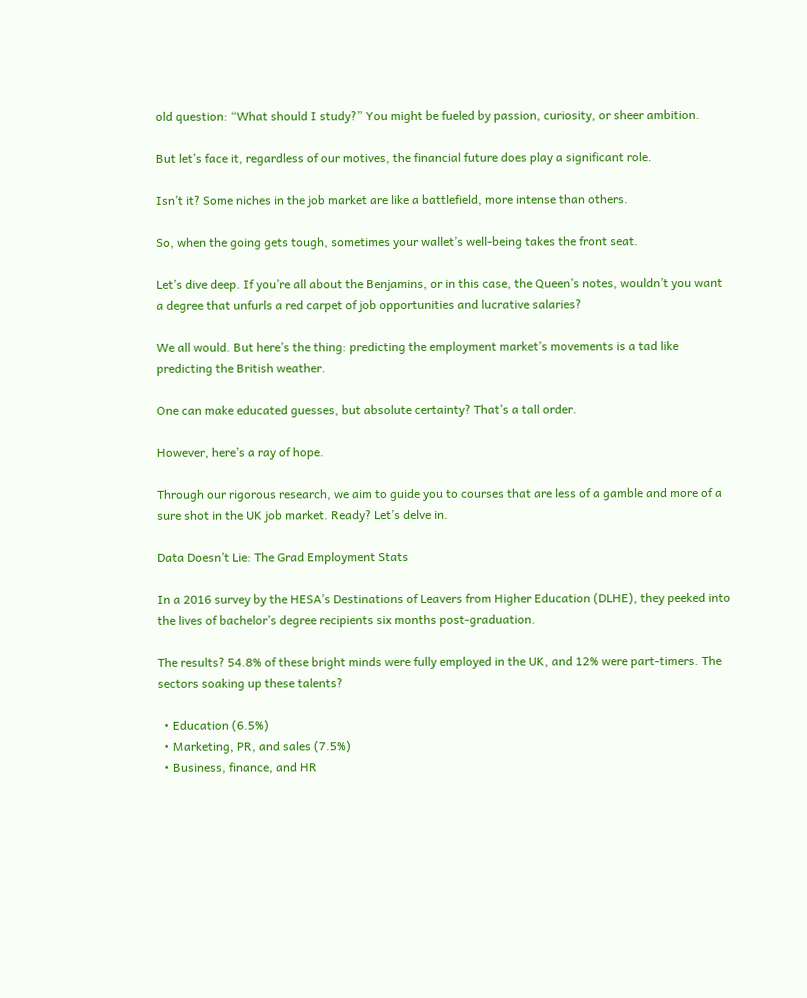old question: “What should I study?” You might be fueled by passion, curiosity, or sheer ambition.

But let’s face it, regardless of our motives, the financial future does play a significant role.

Isn’t it? Some niches in the job market are like a battlefield, more intense than others.

So, when the going gets tough, sometimes your wallet’s well-being takes the front seat.

Let’s dive deep. If you’re all about the Benjamins, or in this case, the Queen’s notes, wouldn’t you want a degree that unfurls a red carpet of job opportunities and lucrative salaries?

We all would. But here’s the thing: predicting the employment market’s movements is a tad like predicting the British weather.

One can make educated guesses, but absolute certainty? That’s a tall order.

However, here’s a ray of hope.

Through our rigorous research, we aim to guide you to courses that are less of a gamble and more of a sure shot in the UK job market. Ready? Let’s delve in.

Data Doesn’t Lie: The Grad Employment Stats

In a 2016 survey by the HESA’s Destinations of Leavers from Higher Education (DLHE), they peeked into the lives of bachelor’s degree recipients six months post-graduation.

The results? 54.8% of these bright minds were fully employed in the UK, and 12% were part-timers. The sectors soaking up these talents?

  • Education (6.5%)
  • Marketing, PR, and sales (7.5%)
  • Business, finance, and HR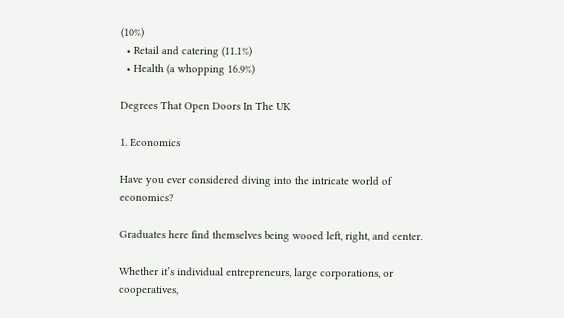(10%)
  • Retail and catering (11.1%)
  • Health (a whopping 16.9%)

Degrees That Open Doors In The UK

1. Economics

Have you ever considered diving into the intricate world of economics?

Graduates here find themselves being wooed left, right, and center.

Whether it’s individual entrepreneurs, large corporations, or cooperatives,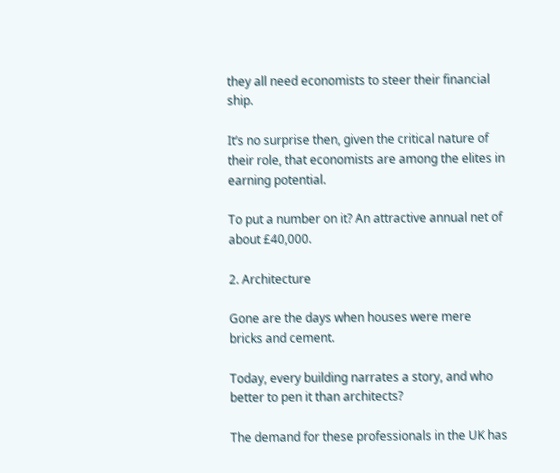they all need economists to steer their financial ship.

It’s no surprise then, given the critical nature of their role, that economists are among the elites in earning potential.

To put a number on it? An attractive annual net of about £40,000.

2. Architecture

Gone are the days when houses were mere bricks and cement.

Today, every building narrates a story, and who better to pen it than architects?

The demand for these professionals in the UK has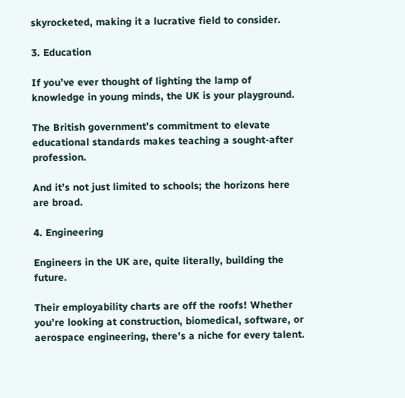skyrocketed, making it a lucrative field to consider.

3. Education

If you’ve ever thought of lighting the lamp of knowledge in young minds, the UK is your playground.

The British government’s commitment to elevate educational standards makes teaching a sought-after profession.

And it’s not just limited to schools; the horizons here are broad.

4. Engineering

Engineers in the UK are, quite literally, building the future.

Their employability charts are off the roofs! Whether you’re looking at construction, biomedical, software, or aerospace engineering, there’s a niche for every talent.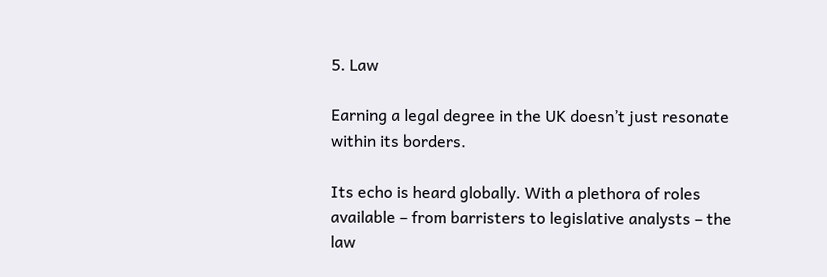5. Law

Earning a legal degree in the UK doesn’t just resonate within its borders.

Its echo is heard globally. With a plethora of roles available – from barristers to legislative analysts – the law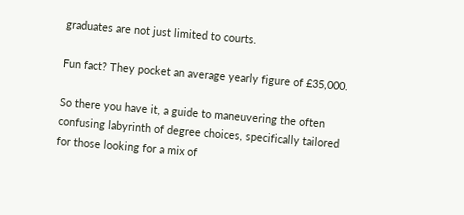graduates are not just limited to courts.

Fun fact? They pocket an average yearly figure of £35,000.

So there you have it, a guide to maneuvering the often confusing labyrinth of degree choices, specifically tailored for those looking for a mix of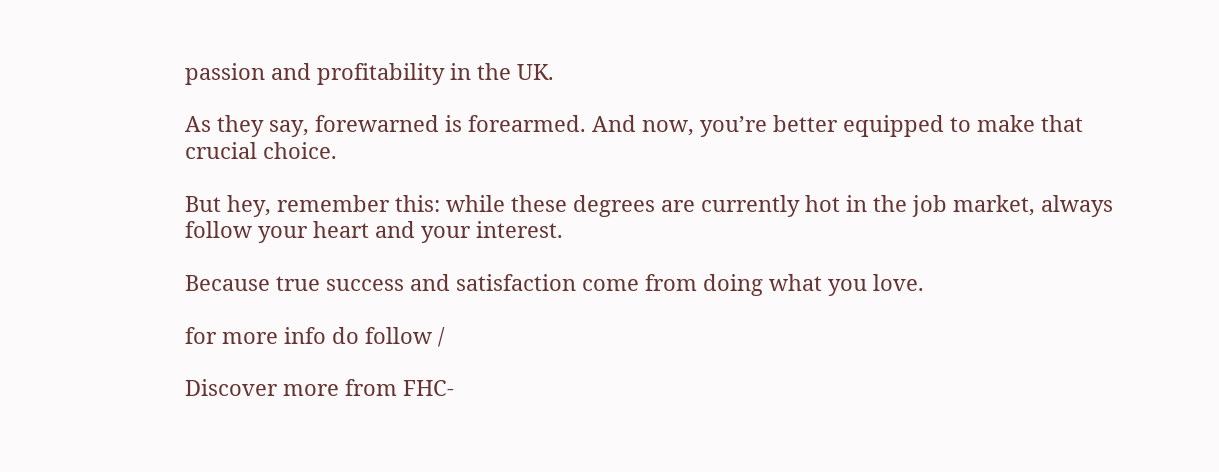passion and profitability in the UK.

As they say, forewarned is forearmed. And now, you’re better equipped to make that crucial choice.

But hey, remember this: while these degrees are currently hot in the job market, always follow your heart and your interest.

Because true success and satisfaction come from doing what you love.

for more info do follow /

Discover more from FHC-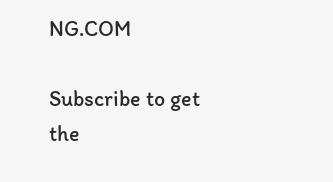NG.COM

Subscribe to get the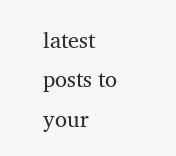latest posts to your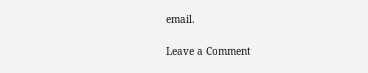email.

Leave a Comment